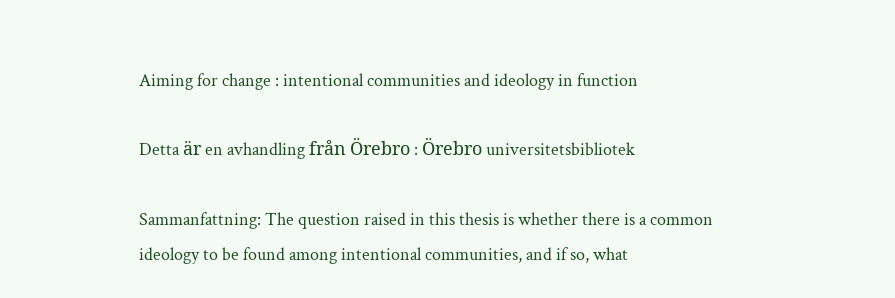Aiming for change : intentional communities and ideology in function

Detta är en avhandling från Örebro : Örebro universitetsbibliotek

Sammanfattning: The question raised in this thesis is whether there is a common ideology to be found among intentional communities, and if so, what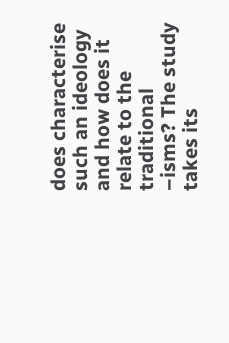does characterise such an ideology and how does it relate to the traditional –isms? The study takes its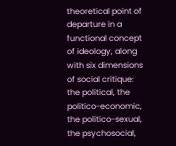theoretical point of departure in a functional concept of ideology, along with six dimensions of social critique: the political, the politico-economic, the politico-sexual, the psychosocial,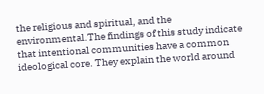the religious and spiritual, and the environmental.The findings of this study indicate that intentional communities have a common ideological core. They explain the world around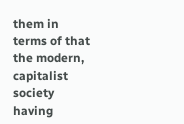them in terms of that the modern, capitalist society having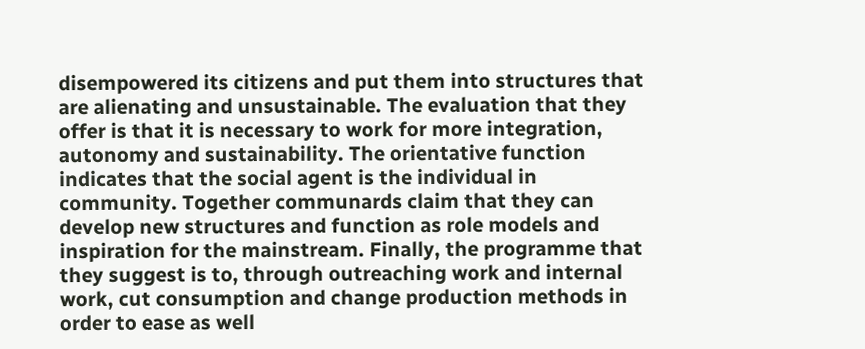disempowered its citizens and put them into structures that are alienating and unsustainable. The evaluation that they offer is that it is necessary to work for more integration, autonomy and sustainability. The orientative function indicates that the social agent is the individual in community. Together communards claim that they can develop new structures and function as role models and inspiration for the mainstream. Finally, the programme that they suggest is to, through outreaching work and internal work, cut consumption and change production methods in order to ease as well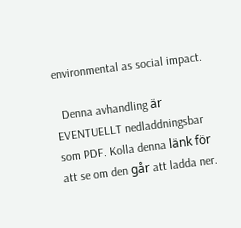environmental as social impact.

  Denna avhandling är EVENTUELLT nedladdningsbar som PDF. Kolla denna länk för att se om den går att ladda ner.